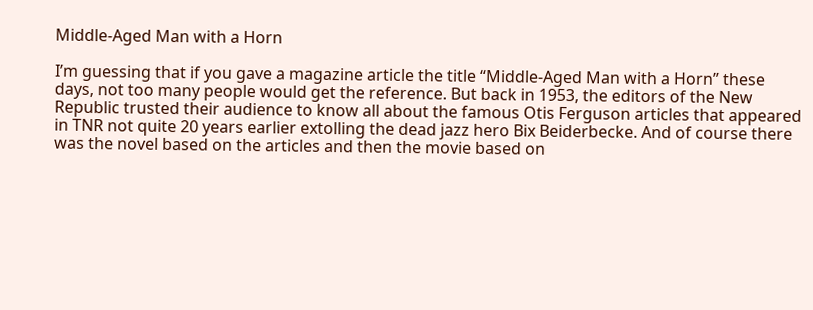Middle-Aged Man with a Horn

I’m guessing that if you gave a magazine article the title “Middle-Aged Man with a Horn” these days, not too many people would get the reference. But back in 1953, the editors of the New Republic trusted their audience to know all about the famous Otis Ferguson articles that appeared in TNR not quite 20 years earlier extolling the dead jazz hero Bix Beiderbecke. And of course there was the novel based on the articles and then the movie based on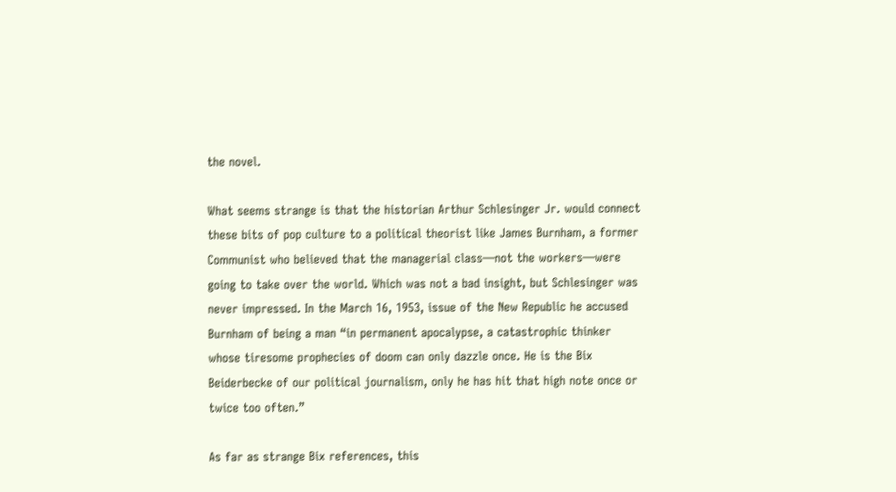the novel.

What seems strange is that the historian Arthur Schlesinger Jr. would connect these bits of pop culture to a political theorist like James Burnham, a former Communist who believed that the managerial class—not the workers—were going to take over the world. Which was not a bad insight, but Schlesinger was never impressed. In the March 16, 1953, issue of the New Republic he accused Burnham of being a man “in permanent apocalypse, a catastrophic thinker whose tiresome prophecies of doom can only dazzle once. He is the Bix Beiderbecke of our political journalism, only he has hit that high note once or twice too often.”

As far as strange Bix references, this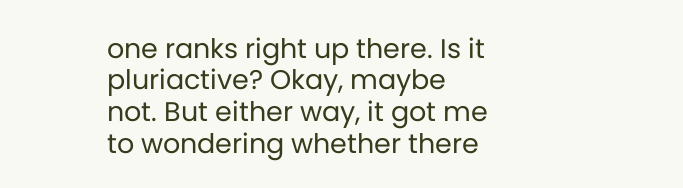one ranks right up there. Is it pluriactive? Okay, maybe not. But either way, it got me to wondering whether there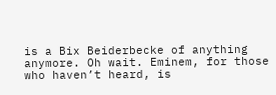is a Bix Beiderbecke of anything anymore. Oh wait. Eminem, for those who haven’t heard, is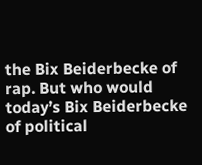the Bix Beiderbecke of rap. But who would today’s Bix Beiderbecke of political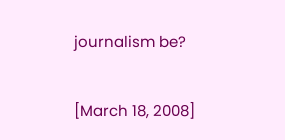journalism be?

[March 18, 2008]